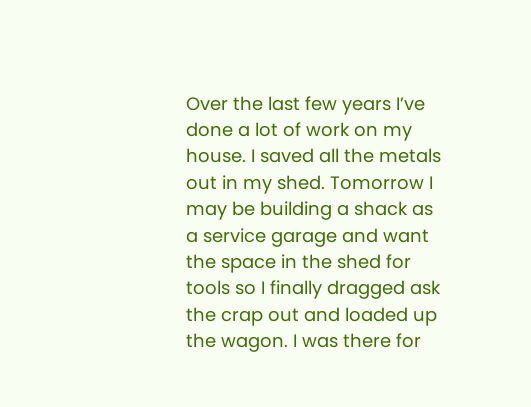Over the last few years I’ve done a lot of work on my house. I saved all the metals out in my shed. Tomorrow I may be building a shack as a service garage and want the space in the shed for tools so I finally dragged ask the crap out and loaded up the wagon. I was there for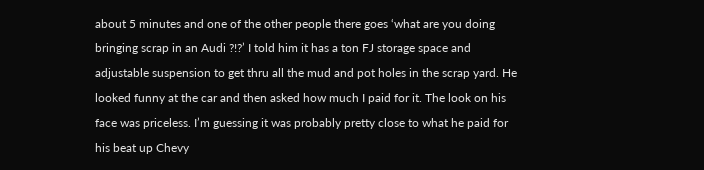about 5 minutes and one of the other people there goes ‘what are you doing bringing scrap in an Audi ?!?’ I told him it has a ton FJ storage space and adjustable suspension to get thru all the mud and pot holes in the scrap yard. He looked funny at the car and then asked how much I paid for it. The look on his face was priceless. I’m guessing it was probably pretty close to what he paid for his beat up Chevy